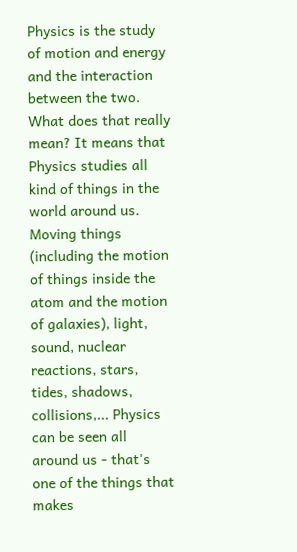Physics is the study of motion and energy and the interaction between the two. What does that really mean? It means that Physics studies all kind of things in the world around us. Moving things (including the motion of things inside the atom and the motion of galaxies), light, sound, nuclear reactions, stars, tides, shadows, collisions,... Physics can be seen all around us - that's one of the things that makes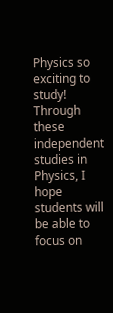Physics so exciting to study! Through these independent studies in Physics, I hope students will be able to focus on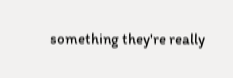something they're really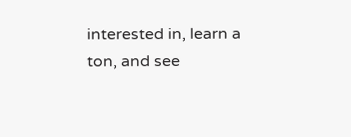interested in, learn a ton, and see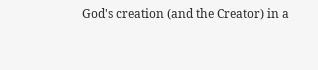God's creation (and the Creator) in a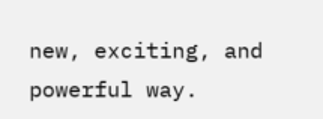new, exciting, and powerful way.